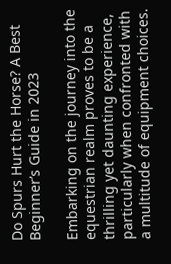Do Spurs Hurt the Horse? A Best Beginner’s Guide in 2023

Embarking on the journey into the equestrian realm proves to be a thrilling yet daunting experience, particularly when confronted with a multitude of equipment choices.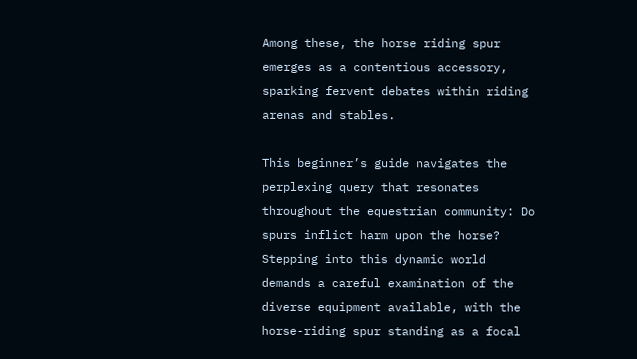Among these, the horse riding spur emerges as a contentious accessory, sparking fervent debates within riding arenas and stables.

This beginner’s guide navigates the perplexing query that resonates throughout the equestrian community: Do spurs inflict harm upon the horse? Stepping into this dynamic world demands a careful examination of the diverse equipment available, with the horse-riding spur standing as a focal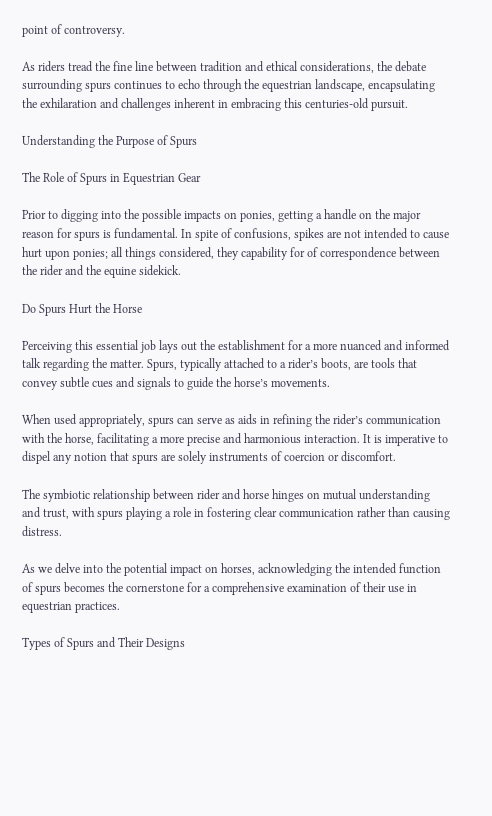point of controversy.

As riders tread the fine line between tradition and ethical considerations, the debate surrounding spurs continues to echo through the equestrian landscape, encapsulating the exhilaration and challenges inherent in embracing this centuries-old pursuit.

Understanding the Purpose of Spurs

The Role of Spurs in Equestrian Gear

Prior to digging into the possible impacts on ponies, getting a handle on the major reason for spurs is fundamental. In spite of confusions, spikes are not intended to cause hurt upon ponies; all things considered, they capability for of correspondence between the rider and the equine sidekick.

Do Spurs Hurt the Horse

Perceiving this essential job lays out the establishment for a more nuanced and informed talk regarding the matter. Spurs, typically attached to a rider’s boots, are tools that convey subtle cues and signals to guide the horse’s movements.

When used appropriately, spurs can serve as aids in refining the rider’s communication with the horse, facilitating a more precise and harmonious interaction. It is imperative to dispel any notion that spurs are solely instruments of coercion or discomfort.

The symbiotic relationship between rider and horse hinges on mutual understanding and trust, with spurs playing a role in fostering clear communication rather than causing distress.

As we delve into the potential impact on horses, acknowledging the intended function of spurs becomes the cornerstone for a comprehensive examination of their use in equestrian practices.

Types of Spurs and Their Designs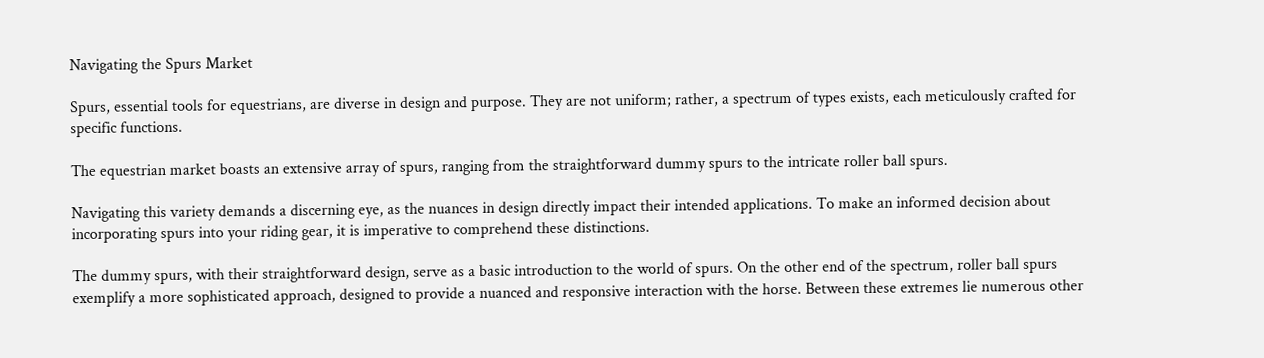Navigating the Spurs Market

Spurs, essential tools for equestrians, are diverse in design and purpose. They are not uniform; rather, a spectrum of types exists, each meticulously crafted for specific functions.

The equestrian market boasts an extensive array of spurs, ranging from the straightforward dummy spurs to the intricate roller ball spurs.

Navigating this variety demands a discerning eye, as the nuances in design directly impact their intended applications. To make an informed decision about incorporating spurs into your riding gear, it is imperative to comprehend these distinctions.

The dummy spurs, with their straightforward design, serve as a basic introduction to the world of spurs. On the other end of the spectrum, roller ball spurs exemplify a more sophisticated approach, designed to provide a nuanced and responsive interaction with the horse. Between these extremes lie numerous other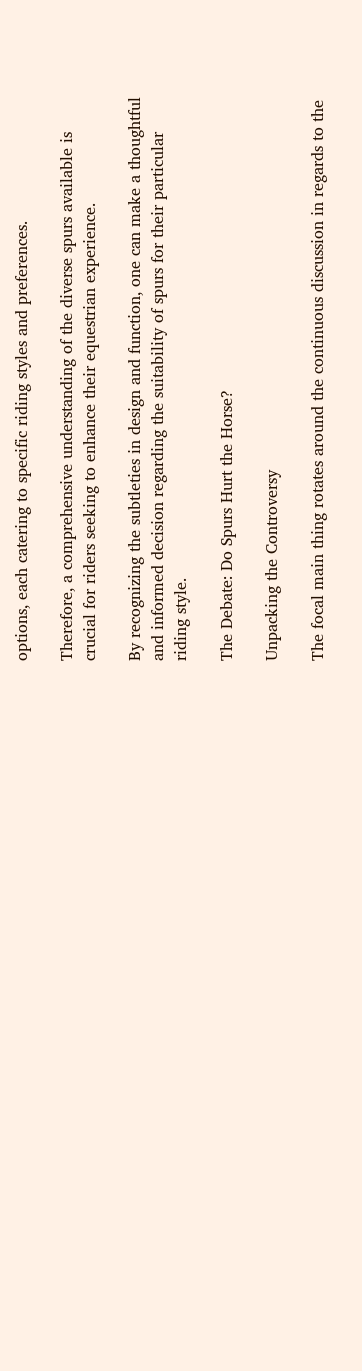options, each catering to specific riding styles and preferences.

Therefore, a comprehensive understanding of the diverse spurs available is crucial for riders seeking to enhance their equestrian experience.

By recognizing the subtleties in design and function, one can make a thoughtful and informed decision regarding the suitability of spurs for their particular riding style.

The Debate: Do Spurs Hurt the Horse?

Unpacking the Controversy

The focal main thing rotates around the continuous discussion in regards to the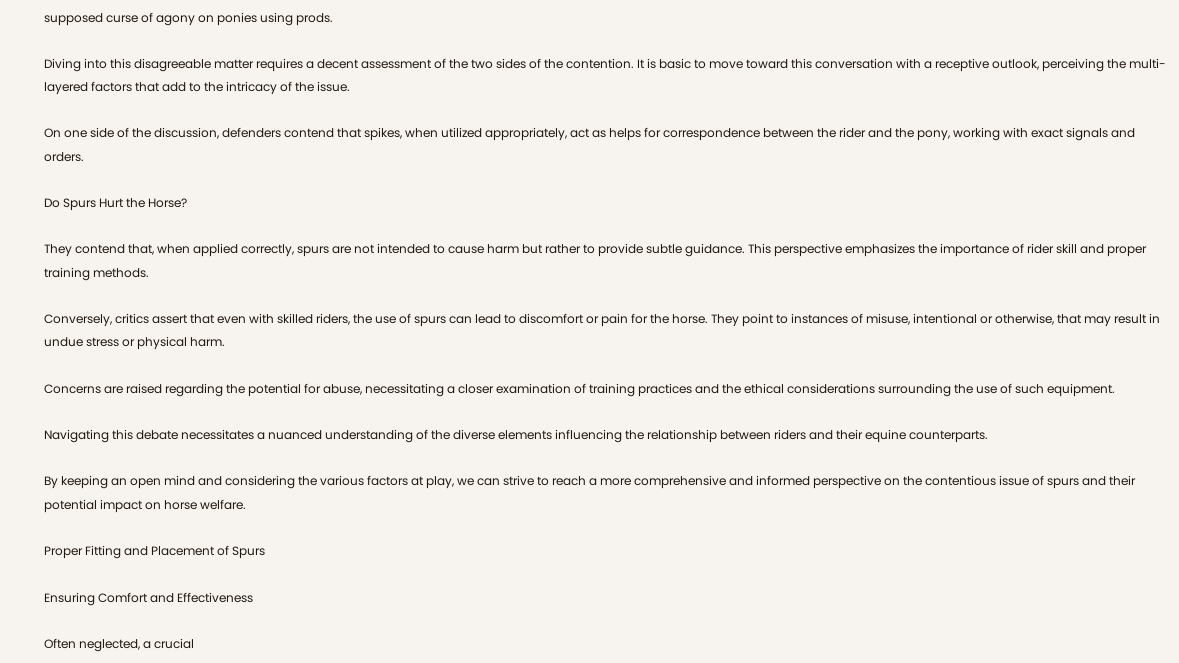supposed curse of agony on ponies using prods.

Diving into this disagreeable matter requires a decent assessment of the two sides of the contention. It is basic to move toward this conversation with a receptive outlook, perceiving the multi-layered factors that add to the intricacy of the issue.

On one side of the discussion, defenders contend that spikes, when utilized appropriately, act as helps for correspondence between the rider and the pony, working with exact signals and orders.

Do Spurs Hurt the Horse?

They contend that, when applied correctly, spurs are not intended to cause harm but rather to provide subtle guidance. This perspective emphasizes the importance of rider skill and proper training methods.

Conversely, critics assert that even with skilled riders, the use of spurs can lead to discomfort or pain for the horse. They point to instances of misuse, intentional or otherwise, that may result in undue stress or physical harm.

Concerns are raised regarding the potential for abuse, necessitating a closer examination of training practices and the ethical considerations surrounding the use of such equipment.

Navigating this debate necessitates a nuanced understanding of the diverse elements influencing the relationship between riders and their equine counterparts.

By keeping an open mind and considering the various factors at play, we can strive to reach a more comprehensive and informed perspective on the contentious issue of spurs and their potential impact on horse welfare.

Proper Fitting and Placement of Spurs

Ensuring Comfort and Effectiveness

Often neglected, a crucial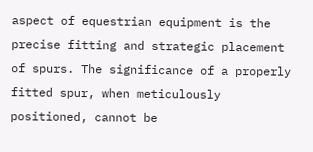aspect of equestrian equipment is the precise fitting and strategic placement of spurs. The significance of a properly fitted spur, when meticulously positioned, cannot be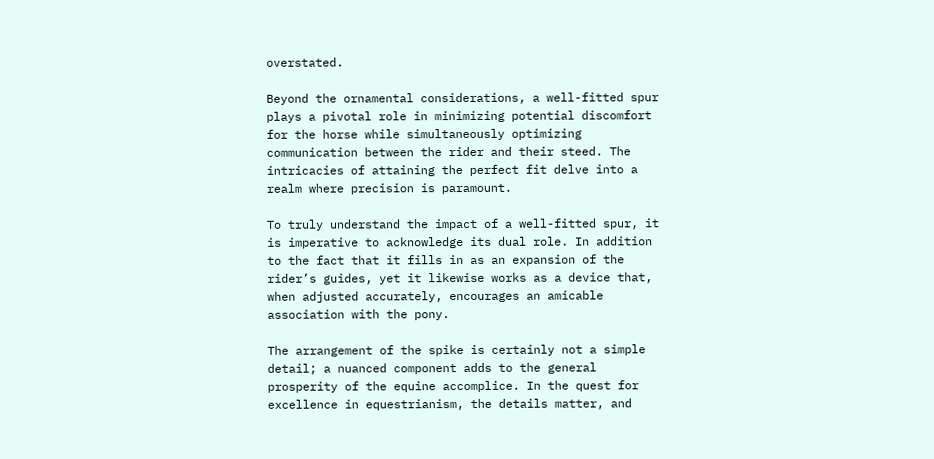overstated.

Beyond the ornamental considerations, a well-fitted spur plays a pivotal role in minimizing potential discomfort for the horse while simultaneously optimizing communication between the rider and their steed. The intricacies of attaining the perfect fit delve into a realm where precision is paramount.

To truly understand the impact of a well-fitted spur, it is imperative to acknowledge its dual role. In addition to the fact that it fills in as an expansion of the rider’s guides, yet it likewise works as a device that, when adjusted accurately, encourages an amicable association with the pony.

The arrangement of the spike is certainly not a simple detail; a nuanced component adds to the general prosperity of the equine accomplice. In the quest for excellence in equestrianism, the details matter, and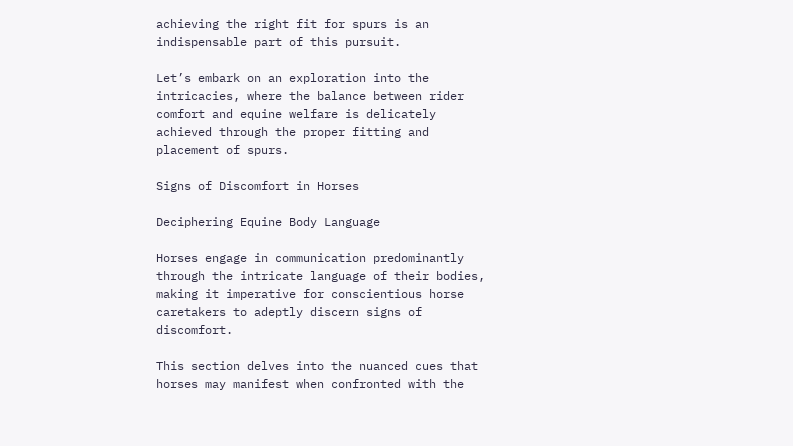achieving the right fit for spurs is an indispensable part of this pursuit.

Let’s embark on an exploration into the intricacies, where the balance between rider comfort and equine welfare is delicately achieved through the proper fitting and placement of spurs.

Signs of Discomfort in Horses

Deciphering Equine Body Language

Horses engage in communication predominantly through the intricate language of their bodies, making it imperative for conscientious horse caretakers to adeptly discern signs of discomfort.

This section delves into the nuanced cues that horses may manifest when confronted with the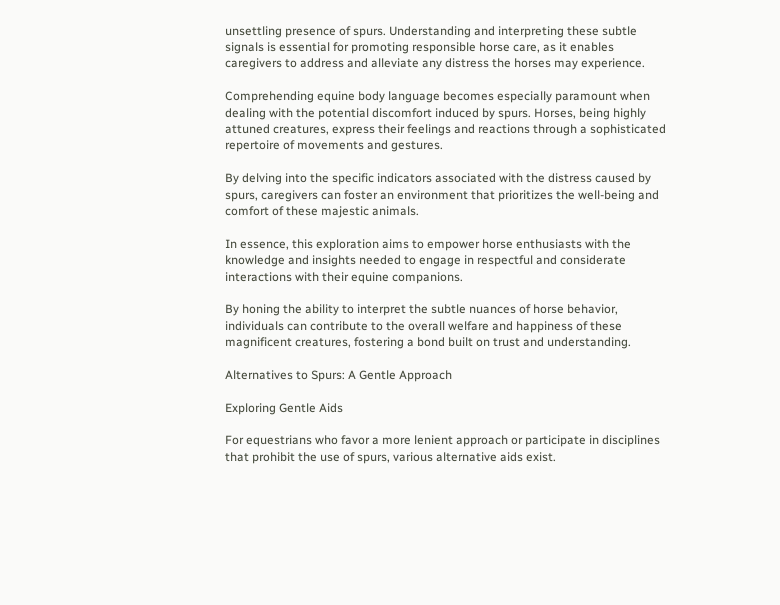unsettling presence of spurs. Understanding and interpreting these subtle signals is essential for promoting responsible horse care, as it enables caregivers to address and alleviate any distress the horses may experience.

Comprehending equine body language becomes especially paramount when dealing with the potential discomfort induced by spurs. Horses, being highly attuned creatures, express their feelings and reactions through a sophisticated repertoire of movements and gestures.

By delving into the specific indicators associated with the distress caused by spurs, caregivers can foster an environment that prioritizes the well-being and comfort of these majestic animals.

In essence, this exploration aims to empower horse enthusiasts with the knowledge and insights needed to engage in respectful and considerate interactions with their equine companions.

By honing the ability to interpret the subtle nuances of horse behavior, individuals can contribute to the overall welfare and happiness of these magnificent creatures, fostering a bond built on trust and understanding.

Alternatives to Spurs: A Gentle Approach

Exploring Gentle Aids

For equestrians who favor a more lenient approach or participate in disciplines that prohibit the use of spurs, various alternative aids exist.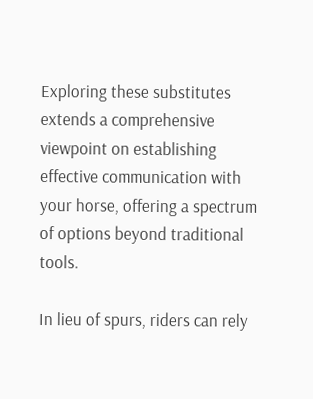Exploring these substitutes extends a comprehensive viewpoint on establishing effective communication with your horse, offering a spectrum of options beyond traditional tools.

In lieu of spurs, riders can rely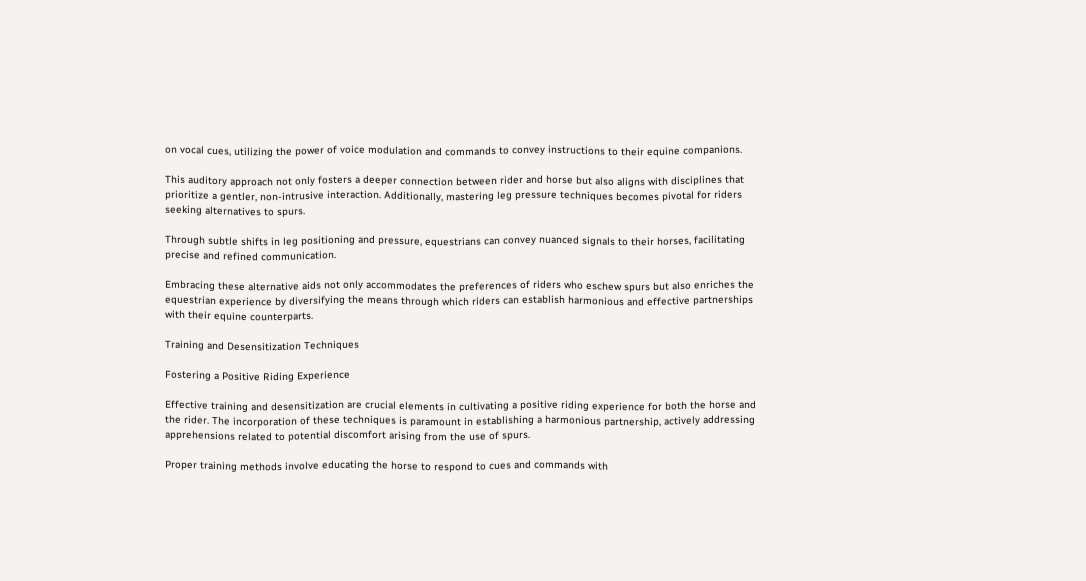on vocal cues, utilizing the power of voice modulation and commands to convey instructions to their equine companions.

This auditory approach not only fosters a deeper connection between rider and horse but also aligns with disciplines that prioritize a gentler, non-intrusive interaction. Additionally, mastering leg pressure techniques becomes pivotal for riders seeking alternatives to spurs.

Through subtle shifts in leg positioning and pressure, equestrians can convey nuanced signals to their horses, facilitating precise and refined communication.

Embracing these alternative aids not only accommodates the preferences of riders who eschew spurs but also enriches the equestrian experience by diversifying the means through which riders can establish harmonious and effective partnerships with their equine counterparts.

Training and Desensitization Techniques

Fostering a Positive Riding Experience

Effective training and desensitization are crucial elements in cultivating a positive riding experience for both the horse and the rider. The incorporation of these techniques is paramount in establishing a harmonious partnership, actively addressing apprehensions related to potential discomfort arising from the use of spurs.

Proper training methods involve educating the horse to respond to cues and commands with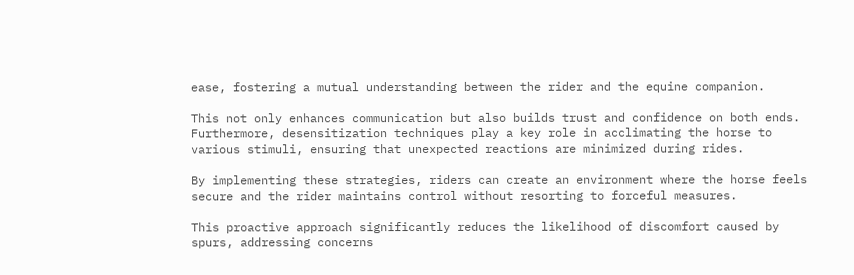ease, fostering a mutual understanding between the rider and the equine companion.

This not only enhances communication but also builds trust and confidence on both ends. Furthermore, desensitization techniques play a key role in acclimating the horse to various stimuli, ensuring that unexpected reactions are minimized during rides.

By implementing these strategies, riders can create an environment where the horse feels secure and the rider maintains control without resorting to forceful measures.

This proactive approach significantly reduces the likelihood of discomfort caused by spurs, addressing concerns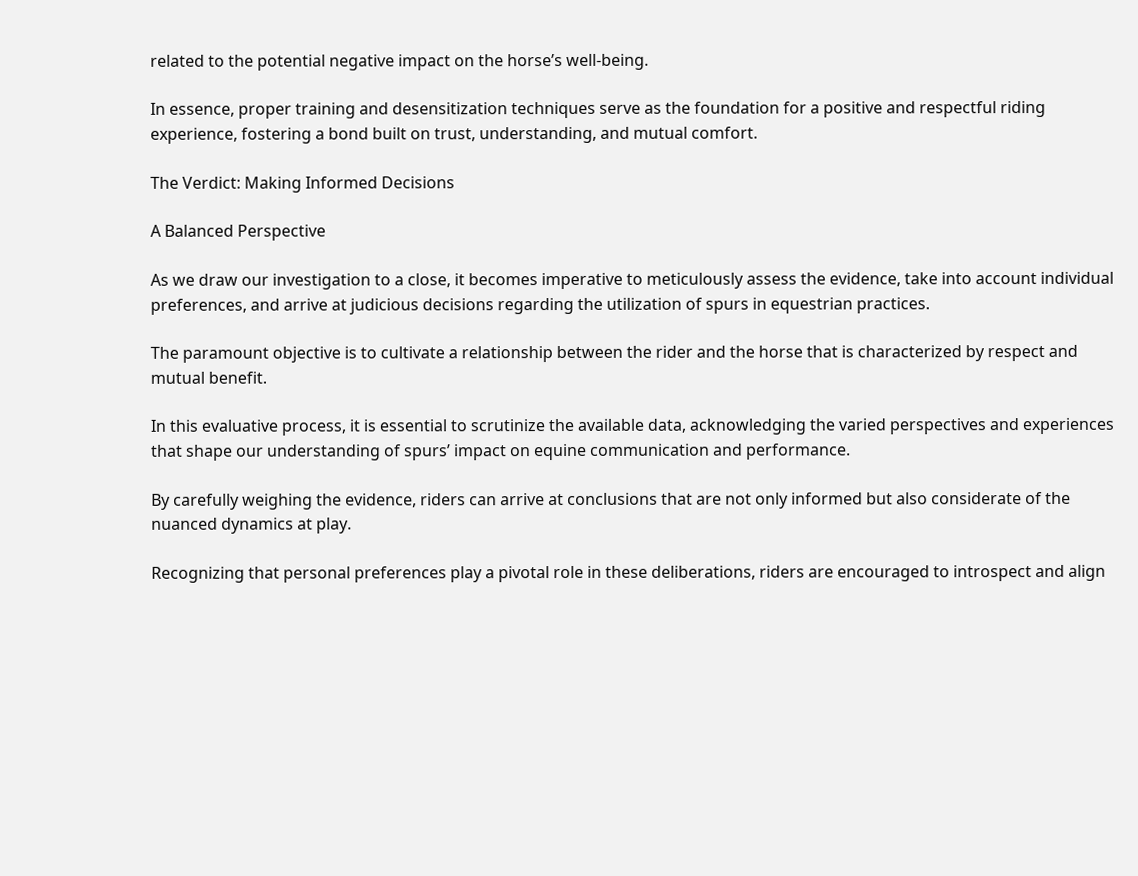related to the potential negative impact on the horse’s well-being.

In essence, proper training and desensitization techniques serve as the foundation for a positive and respectful riding experience, fostering a bond built on trust, understanding, and mutual comfort.

The Verdict: Making Informed Decisions

A Balanced Perspective

As we draw our investigation to a close, it becomes imperative to meticulously assess the evidence, take into account individual preferences, and arrive at judicious decisions regarding the utilization of spurs in equestrian practices.

The paramount objective is to cultivate a relationship between the rider and the horse that is characterized by respect and mutual benefit.

In this evaluative process, it is essential to scrutinize the available data, acknowledging the varied perspectives and experiences that shape our understanding of spurs’ impact on equine communication and performance.

By carefully weighing the evidence, riders can arrive at conclusions that are not only informed but also considerate of the nuanced dynamics at play.

Recognizing that personal preferences play a pivotal role in these deliberations, riders are encouraged to introspect and align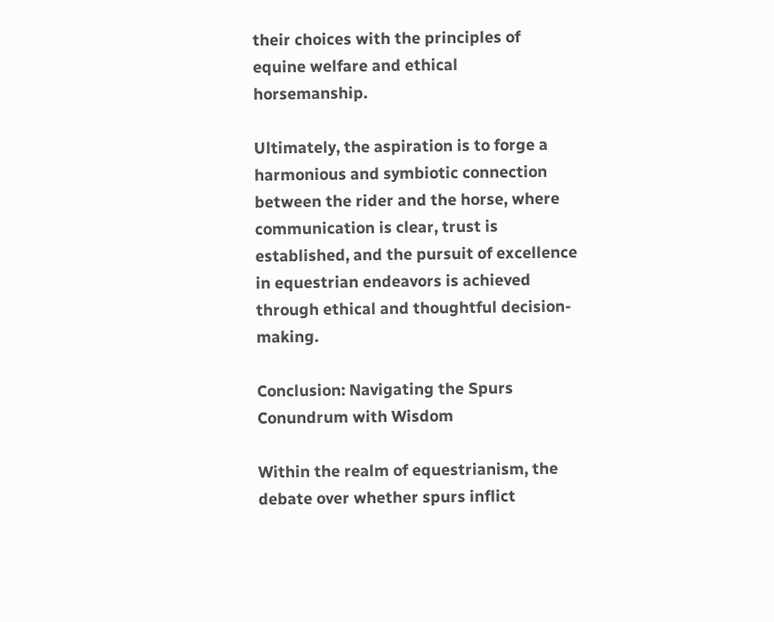their choices with the principles of equine welfare and ethical horsemanship.

Ultimately, the aspiration is to forge a harmonious and symbiotic connection between the rider and the horse, where communication is clear, trust is established, and the pursuit of excellence in equestrian endeavors is achieved through ethical and thoughtful decision-making.

Conclusion: Navigating the Spurs Conundrum with Wisdom

Within the realm of equestrianism, the debate over whether spurs inflict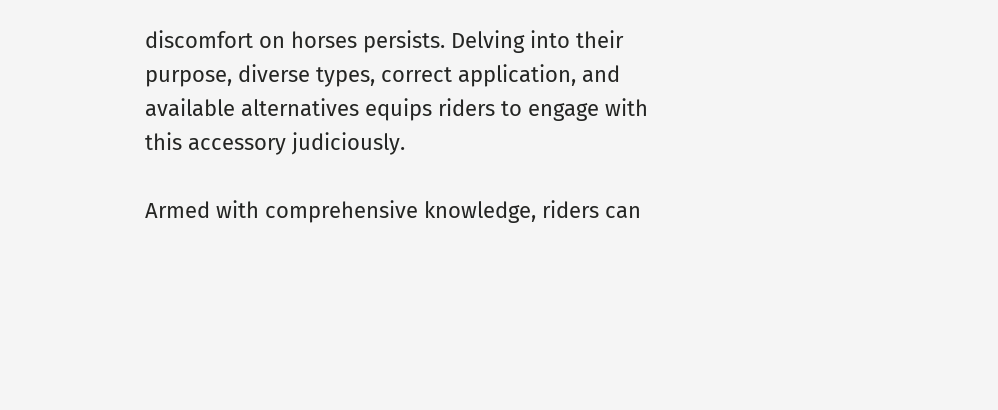discomfort on horses persists. Delving into their purpose, diverse types, correct application, and available alternatives equips riders to engage with this accessory judiciously.

Armed with comprehensive knowledge, riders can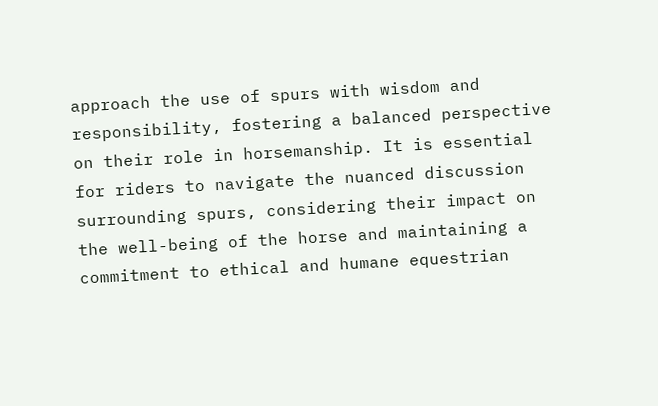approach the use of spurs with wisdom and responsibility, fostering a balanced perspective on their role in horsemanship. It is essential for riders to navigate the nuanced discussion surrounding spurs, considering their impact on the well-being of the horse and maintaining a commitment to ethical and humane equestrian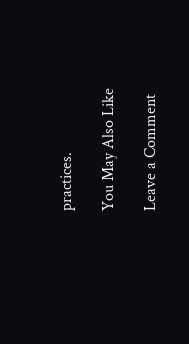practices.

You May Also Like

Leave a Comment